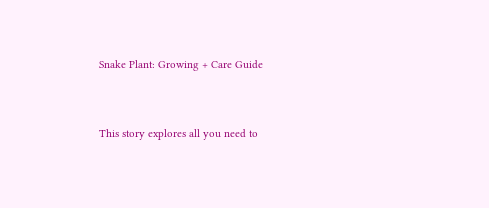Snake Plant: Growing + Care Guide



This story explores all you need to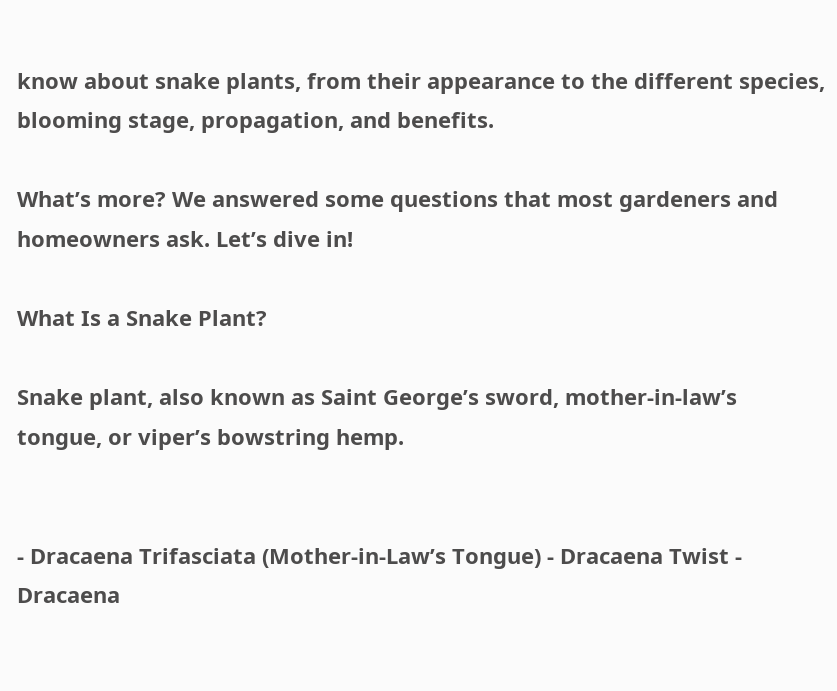know about snake plants, from their appearance to the different species, blooming stage, propagation, and benefits.

What’s more? We answered some questions that most gardeners and homeowners ask. Let’s dive in!

What Is a Snake Plant?

Snake plant, also known as Saint George’s sword, mother-in-law’s tongue, or viper’s bowstring hemp.


- Dracaena Trifasciata (Mother-in-Law’s Tongue) - Dracaena Twist - Dracaena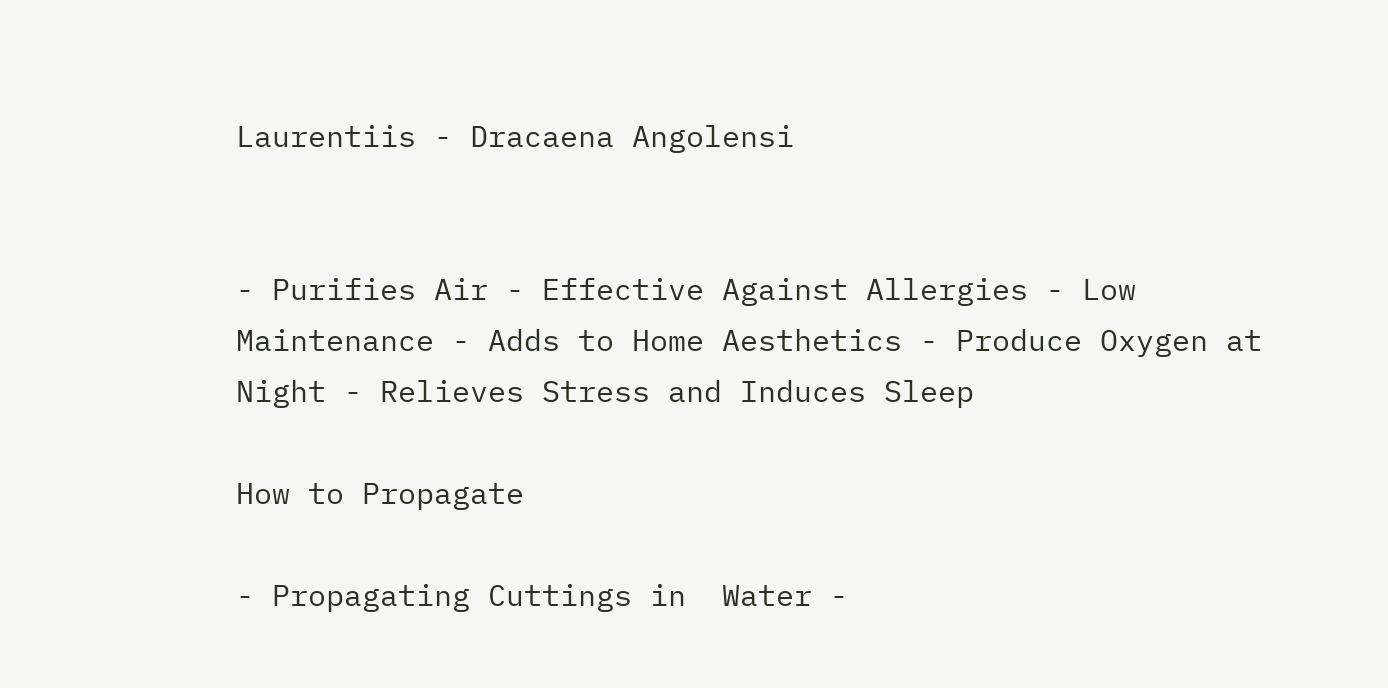Laurentiis - Dracaena Angolensi


- Purifies Air - Effective Against Allergies - Low Maintenance - Adds to Home Aesthetics - Produce Oxygen at Night - Relieves Stress and Induces Sleep

How to Propagate

- Propagating Cuttings in  Water -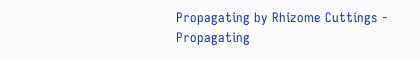Propagating by Rhizome Cuttings - Propagating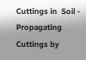Cuttings in  Soil - Propagating Cuttings by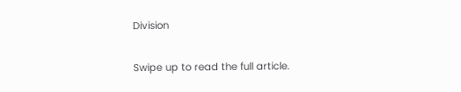Division

Swipe up to read the full article.